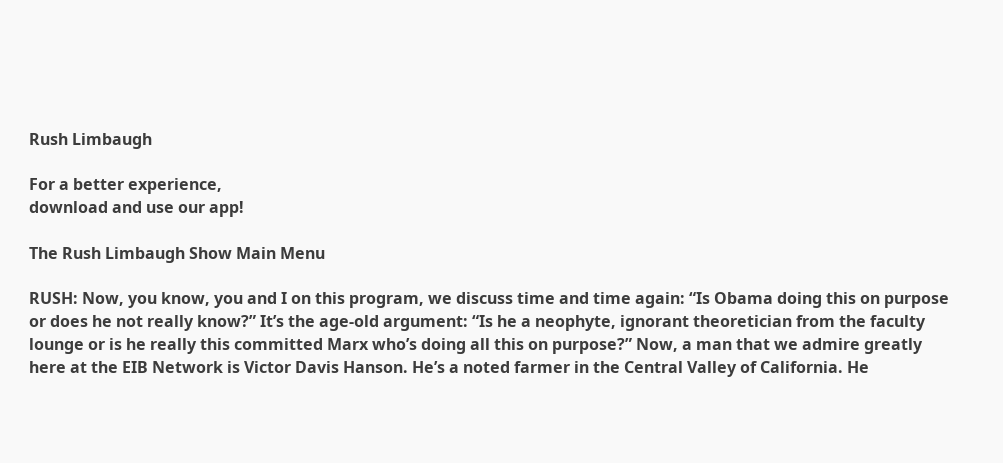Rush Limbaugh

For a better experience,
download and use our app!

The Rush Limbaugh Show Main Menu

RUSH: Now, you know, you and I on this program, we discuss time and time again: “Is Obama doing this on purpose or does he not really know?” It’s the age-old argument: “Is he a neophyte, ignorant theoretician from the faculty lounge or is he really this committed Marx who’s doing all this on purpose?” Now, a man that we admire greatly here at the EIB Network is Victor Davis Hanson. He’s a noted farmer in the Central Valley of California. He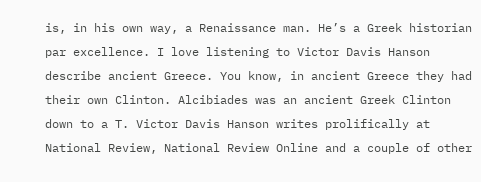is, in his own way, a Renaissance man. He’s a Greek historian par excellence. I love listening to Victor Davis Hanson describe ancient Greece. You know, in ancient Greece they had their own Clinton. Alcibiades was an ancient Greek Clinton down to a T. Victor Davis Hanson writes prolifically at National Review, National Review Online and a couple of other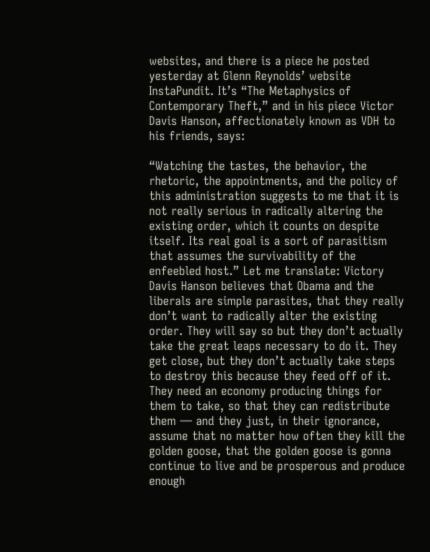websites, and there is a piece he posted yesterday at Glenn Reynolds’ website InstaPundit. It’s “The Metaphysics of Contemporary Theft,” and in his piece Victor Davis Hanson, affectionately known as VDH to his friends, says:

“Watching the tastes, the behavior, the rhetoric, the appointments, and the policy of this administration suggests to me that it is not really serious in radically altering the existing order, which it counts on despite itself. Its real goal is a sort of parasitism that assumes the survivability of the enfeebled host.” Let me translate: Victory Davis Hanson believes that Obama and the liberals are simple parasites, that they really don’t want to radically alter the existing order. They will say so but they don’t actually take the great leaps necessary to do it. They get close, but they don’t actually take steps to destroy this because they feed off of it. They need an economy producing things for them to take, so that they can redistribute them — and they just, in their ignorance, assume that no matter how often they kill the golden goose, that the golden goose is gonna continue to live and be prosperous and produce enough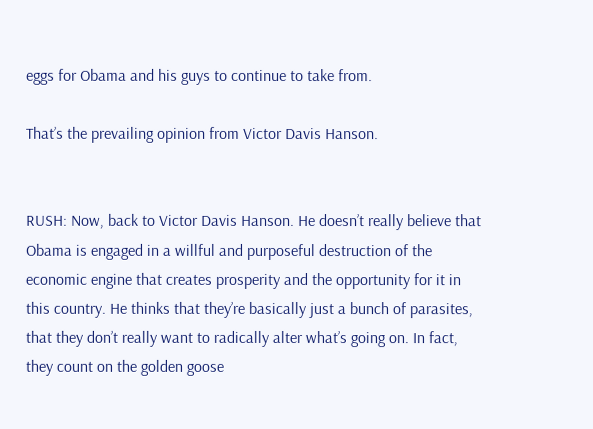eggs for Obama and his guys to continue to take from.

That’s the prevailing opinion from Victor Davis Hanson.


RUSH: Now, back to Victor Davis Hanson. He doesn’t really believe that Obama is engaged in a willful and purposeful destruction of the economic engine that creates prosperity and the opportunity for it in this country. He thinks that they’re basically just a bunch of parasites, that they don’t really want to radically alter what’s going on. In fact, they count on the golden goose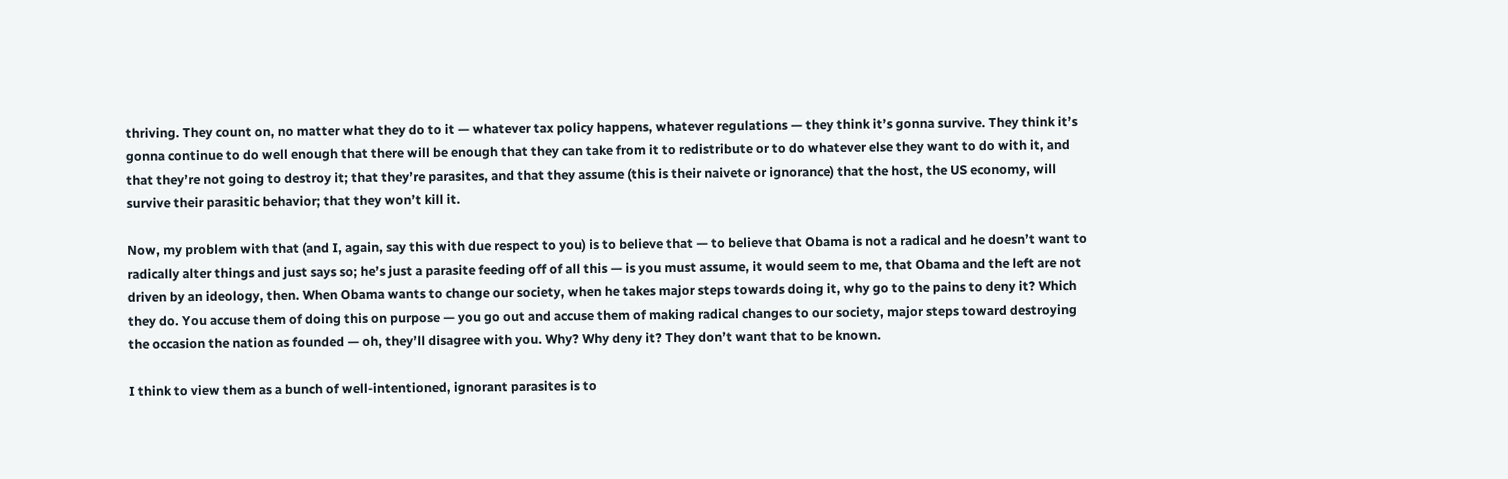thriving. They count on, no matter what they do to it — whatever tax policy happens, whatever regulations — they think it’s gonna survive. They think it’s gonna continue to do well enough that there will be enough that they can take from it to redistribute or to do whatever else they want to do with it, and that they’re not going to destroy it; that they’re parasites, and that they assume (this is their naivete or ignorance) that the host, the US economy, will survive their parasitic behavior; that they won’t kill it.

Now, my problem with that (and I, again, say this with due respect to you) is to believe that — to believe that Obama is not a radical and he doesn’t want to radically alter things and just says so; he’s just a parasite feeding off of all this — is you must assume, it would seem to me, that Obama and the left are not driven by an ideology, then. When Obama wants to change our society, when he takes major steps towards doing it, why go to the pains to deny it? Which they do. You accuse them of doing this on purpose — you go out and accuse them of making radical changes to our society, major steps toward destroying the occasion the nation as founded — oh, they’ll disagree with you. Why? Why deny it? They don’t want that to be known.

I think to view them as a bunch of well-intentioned, ignorant parasites is to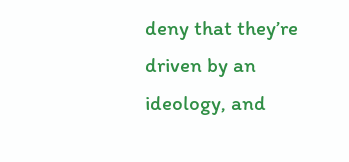deny that they’re driven by an ideology, and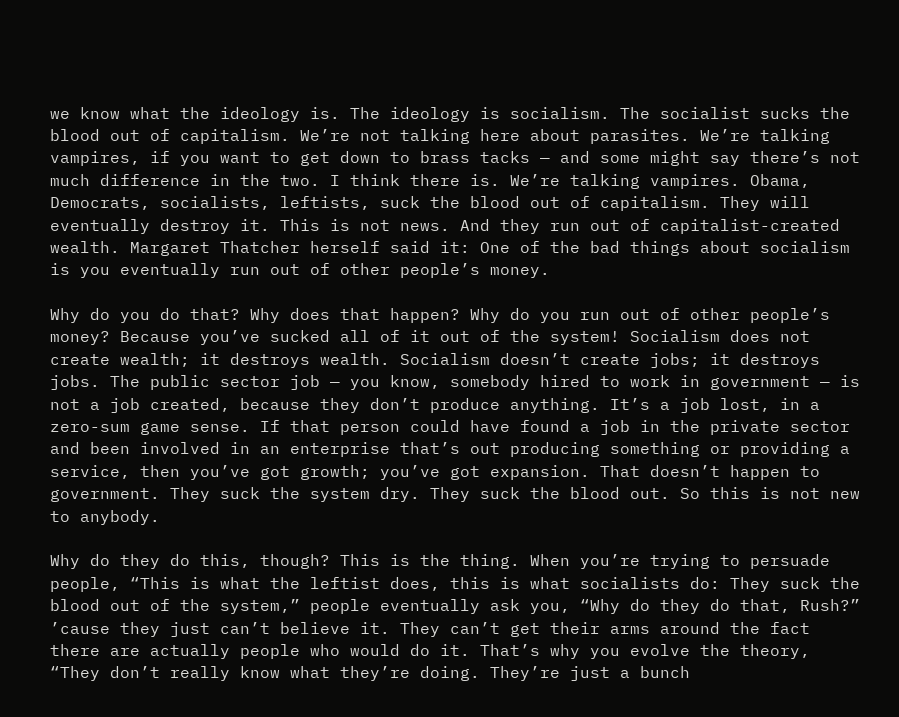we know what the ideology is. The ideology is socialism. The socialist sucks the blood out of capitalism. We’re not talking here about parasites. We’re talking vampires, if you want to get down to brass tacks — and some might say there’s not much difference in the two. I think there is. We’re talking vampires. Obama, Democrats, socialists, leftists, suck the blood out of capitalism. They will eventually destroy it. This is not news. And they run out of capitalist-created wealth. Margaret Thatcher herself said it: One of the bad things about socialism is you eventually run out of other people’s money.

Why do you do that? Why does that happen? Why do you run out of other people’s money? Because you’ve sucked all of it out of the system! Socialism does not create wealth; it destroys wealth. Socialism doesn’t create jobs; it destroys jobs. The public sector job — you know, somebody hired to work in government — is not a job created, because they don’t produce anything. It’s a job lost, in a zero-sum game sense. If that person could have found a job in the private sector and been involved in an enterprise that’s out producing something or providing a service, then you’ve got growth; you’ve got expansion. That doesn’t happen to government. They suck the system dry. They suck the blood out. So this is not new to anybody.

Why do they do this, though? This is the thing. When you’re trying to persuade people, “This is what the leftist does, this is what socialists do: They suck the blood out of the system,” people eventually ask you, “Why do they do that, Rush?” ’cause they just can’t believe it. They can’t get their arms around the fact there are actually people who would do it. That’s why you evolve the theory, “They don’t really know what they’re doing. They’re just a bunch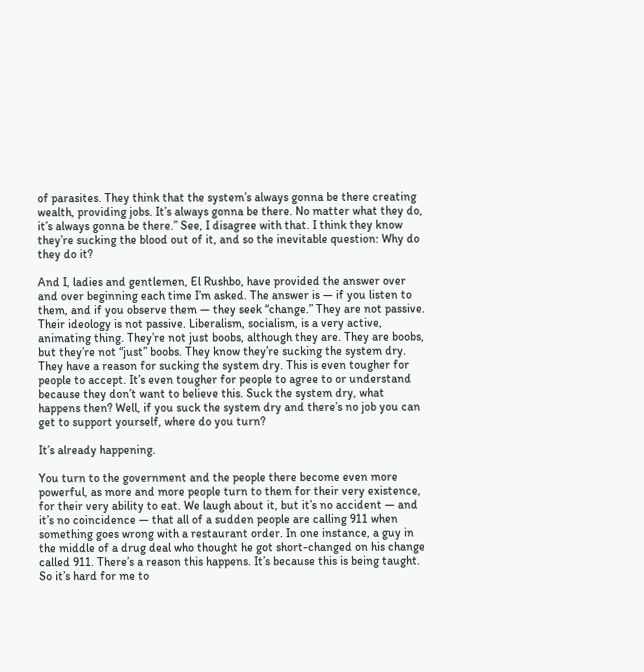of parasites. They think that the system’s always gonna be there creating wealth, providing jobs. It’s always gonna be there. No matter what they do, it’s always gonna be there.” See, I disagree with that. I think they know they’re sucking the blood out of it, and so the inevitable question: Why do they do it?

And I, ladies and gentlemen, El Rushbo, have provided the answer over and over beginning each time I’m asked. The answer is — if you listen to them, and if you observe them — they seek “change.” They are not passive. Their ideology is not passive. Liberalism, socialism, is a very active, animating thing. They’re not just boobs, although they are. They are boobs, but they’re not “just” boobs. They know they’re sucking the system dry. They have a reason for sucking the system dry. This is even tougher for people to accept. It’s even tougher for people to agree to or understand because they don’t want to believe this. Suck the system dry, what happens then? Well, if you suck the system dry and there’s no job you can get to support yourself, where do you turn?

It’s already happening.

You turn to the government and the people there become even more powerful, as more and more people turn to them for their very existence, for their very ability to eat. We laugh about it, but it’s no accident — and it’s no coincidence — that all of a sudden people are calling 911 when something goes wrong with a restaurant order. In one instance, a guy in the middle of a drug deal who thought he got short-changed on his change called 911. There’s a reason this happens. It’s because this is being taught. So it’s hard for me to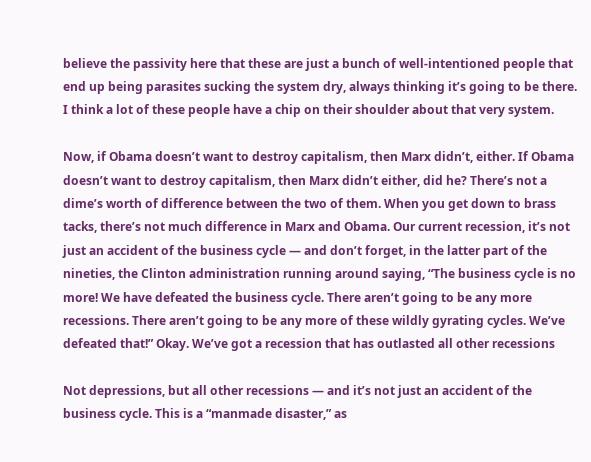believe the passivity here that these are just a bunch of well-intentioned people that end up being parasites sucking the system dry, always thinking it’s going to be there. I think a lot of these people have a chip on their shoulder about that very system.

Now, if Obama doesn’t want to destroy capitalism, then Marx didn’t, either. If Obama doesn’t want to destroy capitalism, then Marx didn’t either, did he? There’s not a dime’s worth of difference between the two of them. When you get down to brass tacks, there’s not much difference in Marx and Obama. Our current recession, it’s not just an accident of the business cycle — and don’t forget, in the latter part of the nineties, the Clinton administration running around saying, “The business cycle is no more! We have defeated the business cycle. There aren’t going to be any more recessions. There aren’t going to be any more of these wildly gyrating cycles. We’ve defeated that!” Okay. We’ve got a recession that has outlasted all other recessions

Not depressions, but all other recessions — and it’s not just an accident of the business cycle. This is a “manmade disaster,” as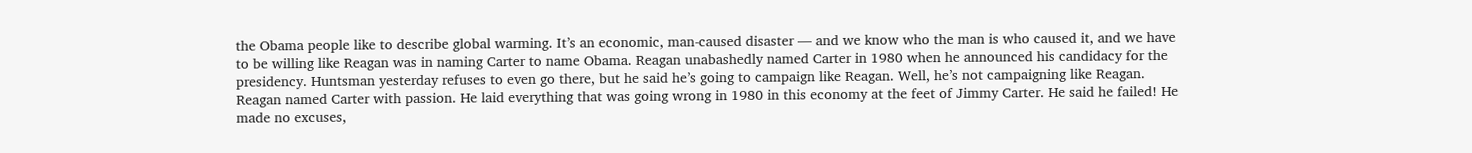the Obama people like to describe global warming. It’s an economic, man-caused disaster — and we know who the man is who caused it, and we have to be willing like Reagan was in naming Carter to name Obama. Reagan unabashedly named Carter in 1980 when he announced his candidacy for the presidency. Huntsman yesterday refuses to even go there, but he said he’s going to campaign like Reagan. Well, he’s not campaigning like Reagan. Reagan named Carter with passion. He laid everything that was going wrong in 1980 in this economy at the feet of Jimmy Carter. He said he failed! He made no excuses,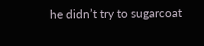he didn’t try to sugarcoat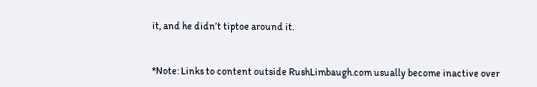it, and he didn’t tiptoe around it.


*Note: Links to content outside RushLimbaugh.com usually become inactive over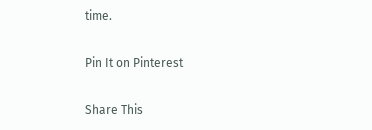time.

Pin It on Pinterest

Share This